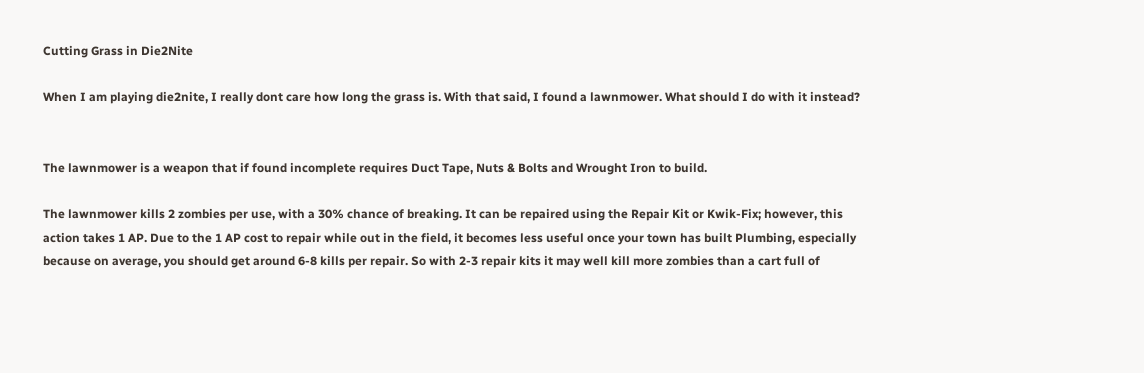Cutting Grass in Die2Nite

When I am playing die2nite, I really dont care how long the grass is. With that said, I found a lawnmower. What should I do with it instead?


The lawnmower is a weapon that if found incomplete requires Duct Tape, Nuts & Bolts and Wrought Iron to build.

The lawnmower kills 2 zombies per use, with a 30% chance of breaking. It can be repaired using the Repair Kit or Kwik-Fix; however, this action takes 1 AP. Due to the 1 AP cost to repair while out in the field, it becomes less useful once your town has built Plumbing, especially because on average, you should get around 6-8 kills per repair. So with 2-3 repair kits it may well kill more zombies than a cart full of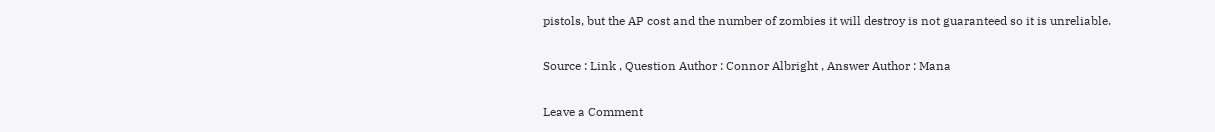pistols, but the AP cost and the number of zombies it will destroy is not guaranteed so it is unreliable.

Source : Link , Question Author : Connor Albright , Answer Author : Mana

Leave a Comment